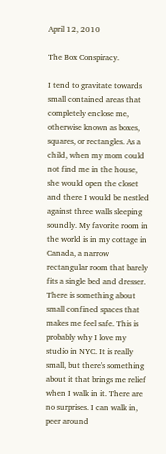April 12, 2010

The Box Conspiracy.

I tend to gravitate towards small contained areas that completely enclose me, otherwise known as boxes, squares, or rectangles. As a child, when my mom could not find me in the house, she would open the closet and there I would be nestled against three walls sleeping soundly. My favorite room in the world is in my cottage in Canada, a narrow rectangular room that barely fits a single bed and dresser. There is something about small confined spaces that makes me feel safe. This is probably why I love my studio in NYC. It is really small, but there's something about it that brings me relief when I walk in it. There are no surprises. I can walk in, peer around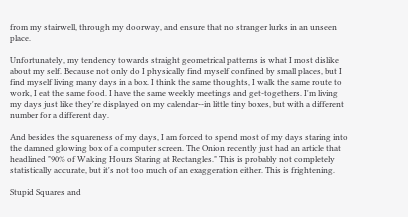from my stairwell, through my doorway, and ensure that no stranger lurks in an unseen place.

Unfortunately, my tendency towards straight geometrical patterns is what I most dislike about my self. Because not only do I physically find myself confined by small places, but I find myself living many days in a box. I think the same thoughts, I walk the same route to work, I eat the same food. I have the same weekly meetings and get-togethers. I'm living my days just like they're displayed on my calendar--in little tiny boxes, but with a different number for a different day.

And besides the squareness of my days, I am forced to spend most of my days staring into the damned glowing box of a computer screen. The Onion recently just had an article that headlined "90% of Waking Hours Staring at Rectangles." This is probably not completely statistically accurate, but it's not too much of an exaggeration either. This is frightening.

Stupid Squares and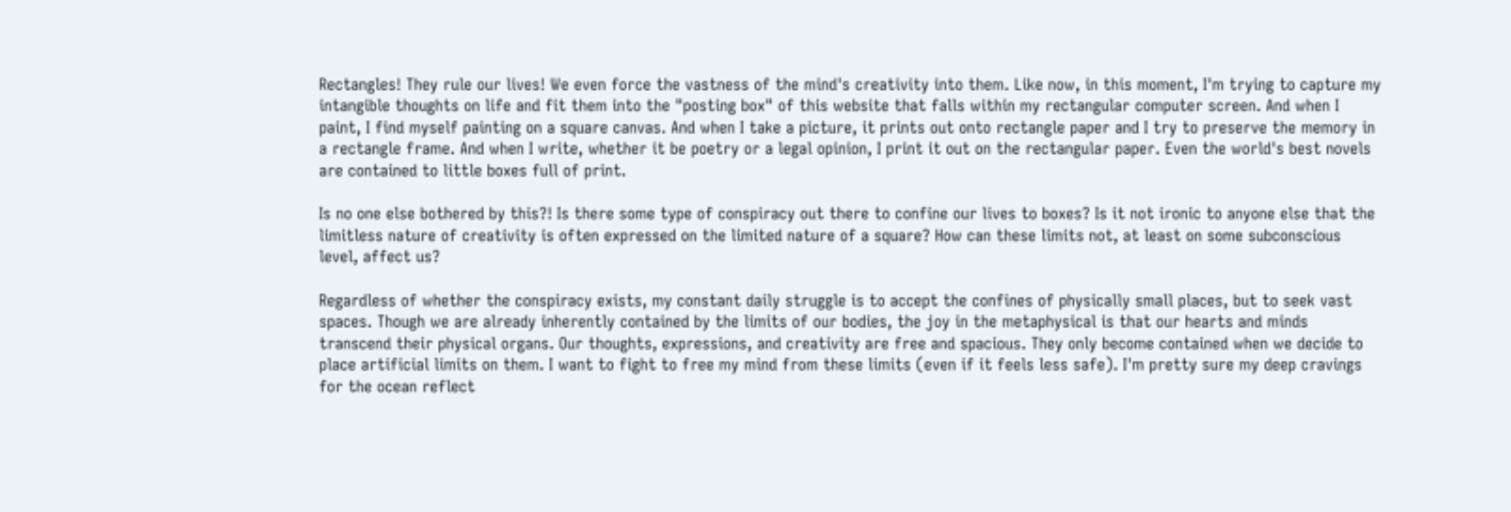Rectangles! They rule our lives! We even force the vastness of the mind's creativity into them. Like now, in this moment, I'm trying to capture my intangible thoughts on life and fit them into the "posting box" of this website that falls within my rectangular computer screen. And when I paint, I find myself painting on a square canvas. And when I take a picture, it prints out onto rectangle paper and I try to preserve the memory in a rectangle frame. And when I write, whether it be poetry or a legal opinion, I print it out on the rectangular paper. Even the world's best novels are contained to little boxes full of print.

Is no one else bothered by this?! Is there some type of conspiracy out there to confine our lives to boxes? Is it not ironic to anyone else that the limitless nature of creativity is often expressed on the limited nature of a square? How can these limits not, at least on some subconscious level, affect us?

Regardless of whether the conspiracy exists, my constant daily struggle is to accept the confines of physically small places, but to seek vast spaces. Though we are already inherently contained by the limits of our bodies, the joy in the metaphysical is that our hearts and minds transcend their physical organs. Our thoughts, expressions, and creativity are free and spacious. They only become contained when we decide to place artificial limits on them. I want to fight to free my mind from these limits (even if it feels less safe). I'm pretty sure my deep cravings for the ocean reflect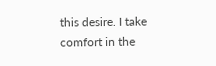this desire. I take comfort in the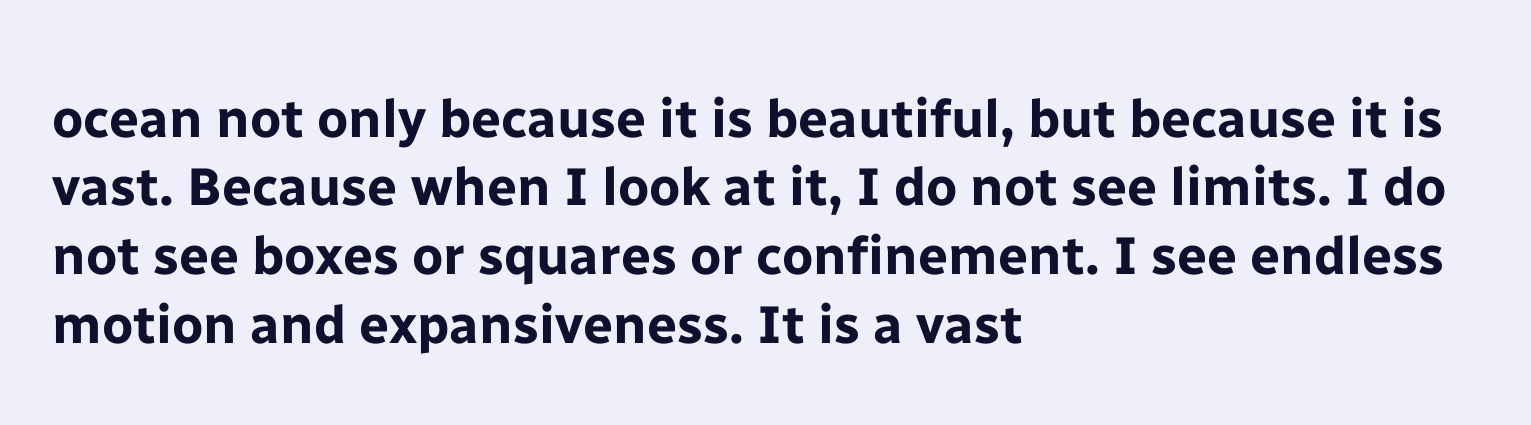ocean not only because it is beautiful, but because it is vast. Because when I look at it, I do not see limits. I do not see boxes or squares or confinement. I see endless motion and expansiveness. It is a vast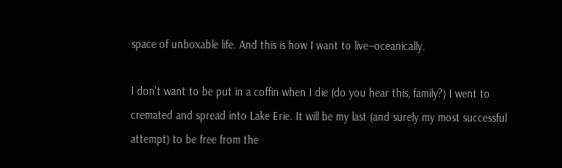space of unboxable life. And this is how I want to live--oceanically.

I don't want to be put in a coffin when I die (do you hear this, family?) I went to cremated and spread into Lake Erie. It will be my last (and surely my most successful attempt) to be free from the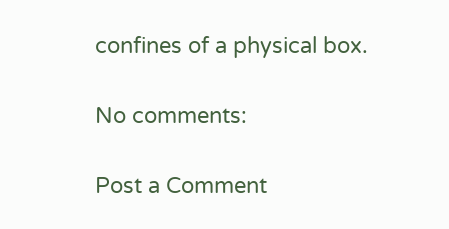confines of a physical box.

No comments:

Post a Comment